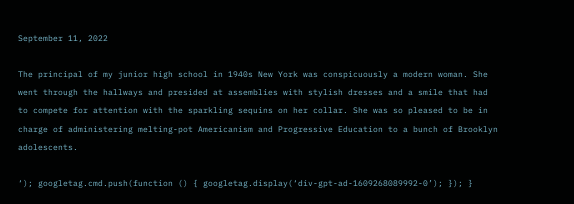September 11, 2022

The principal of my junior high school in 1940s New York was conspicuously a modern woman. She went through the hallways and presided at assemblies with stylish dresses and a smile that had to compete for attention with the sparkling sequins on her collar. She was so pleased to be in charge of administering melting-pot Americanism and Progressive Education to a bunch of Brooklyn adolescents.

‘); googletag.cmd.push(function () { googletag.display(‘div-gpt-ad-1609268089992-0’); }); }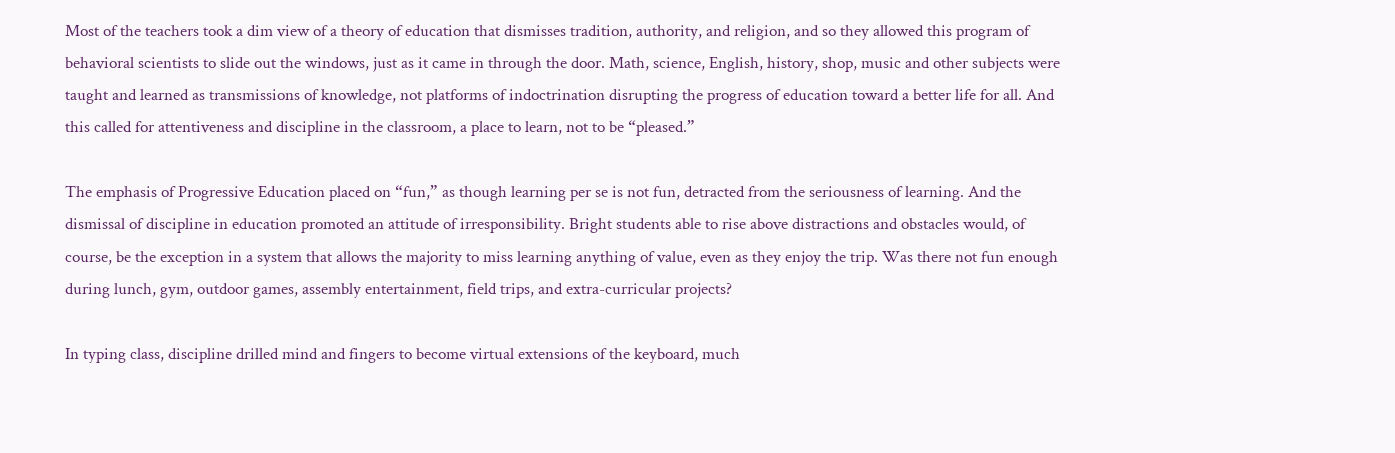Most of the teachers took a dim view of a theory of education that dismisses tradition, authority, and religion, and so they allowed this program of behavioral scientists to slide out the windows, just as it came in through the door. Math, science, English, history, shop, music and other subjects were taught and learned as transmissions of knowledge, not platforms of indoctrination disrupting the progress of education toward a better life for all. And this called for attentiveness and discipline in the classroom, a place to learn, not to be “pleased.”

The emphasis of Progressive Education placed on “fun,” as though learning per se is not fun, detracted from the seriousness of learning. And the dismissal of discipline in education promoted an attitude of irresponsibility. Bright students able to rise above distractions and obstacles would, of course, be the exception in a system that allows the majority to miss learning anything of value, even as they enjoy the trip. Was there not fun enough during lunch, gym, outdoor games, assembly entertainment, field trips, and extra-curricular projects?

In typing class, discipline drilled mind and fingers to become virtual extensions of the keyboard, much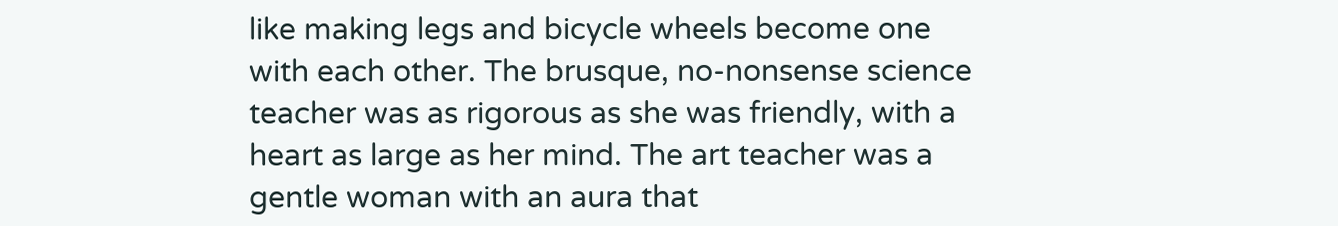like making legs and bicycle wheels become one with each other. The brusque, no-nonsense science teacher was as rigorous as she was friendly, with a heart as large as her mind. The art teacher was a gentle woman with an aura that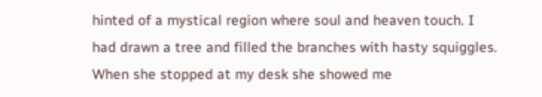hinted of a mystical region where soul and heaven touch. I had drawn a tree and filled the branches with hasty squiggles. When she stopped at my desk she showed me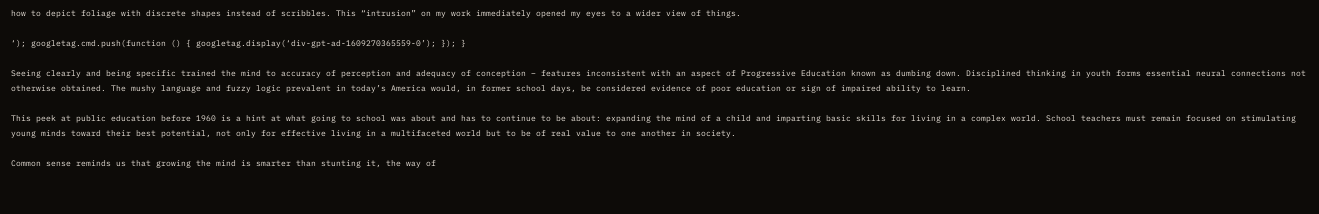how to depict foliage with discrete shapes instead of scribbles. This “intrusion” on my work immediately opened my eyes to a wider view of things.

‘); googletag.cmd.push(function () { googletag.display(‘div-gpt-ad-1609270365559-0’); }); }

Seeing clearly and being specific trained the mind to accuracy of perception and adequacy of conception – features inconsistent with an aspect of Progressive Education known as dumbing down. Disciplined thinking in youth forms essential neural connections not otherwise obtained. The mushy language and fuzzy logic prevalent in today’s America would, in former school days, be considered evidence of poor education or sign of impaired ability to learn.

This peek at public education before 1960 is a hint at what going to school was about and has to continue to be about: expanding the mind of a child and imparting basic skills for living in a complex world. School teachers must remain focused on stimulating young minds toward their best potential, not only for effective living in a multifaceted world but to be of real value to one another in society.

Common sense reminds us that growing the mind is smarter than stunting it, the way of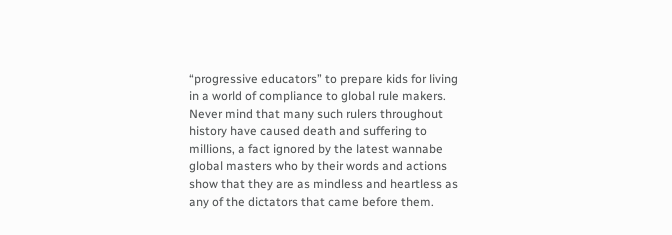“progressive educators” to prepare kids for living in a world of compliance to global rule makers. Never mind that many such rulers throughout history have caused death and suffering to millions, a fact ignored by the latest wannabe global masters who by their words and actions show that they are as mindless and heartless as any of the dictators that came before them.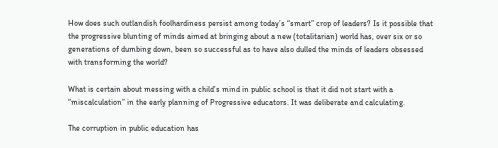How does such outlandish foolhardiness persist among today’s “smart” crop of leaders? Is it possible that the progressive blunting of minds aimed at bringing about a new (totalitarian) world has, over six or so generations of dumbing down, been so successful as to have also dulled the minds of leaders obsessed with transforming the world?

What is certain about messing with a child’s mind in public school is that it did not start with a “miscalculation” in the early planning of Progressive educators. It was deliberate and calculating.

The corruption in public education has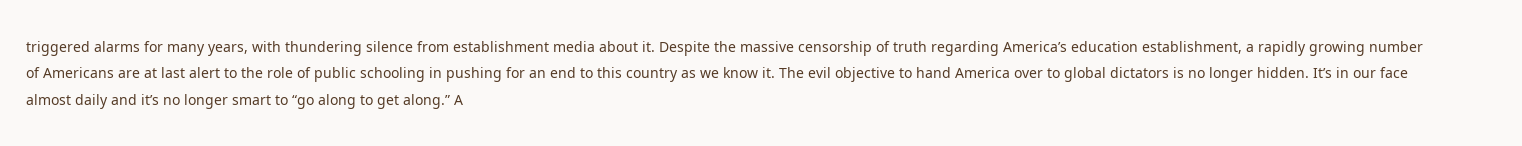triggered alarms for many years, with thundering silence from establishment media about it. Despite the massive censorship of truth regarding America’s education establishment, a rapidly growing number of Americans are at last alert to the role of public schooling in pushing for an end to this country as we know it. The evil objective to hand America over to global dictators is no longer hidden. It’s in our face almost daily and it’s no longer smart to “go along to get along.” A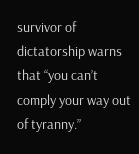survivor of dictatorship warns that “you can’t comply your way out of tyranny.”